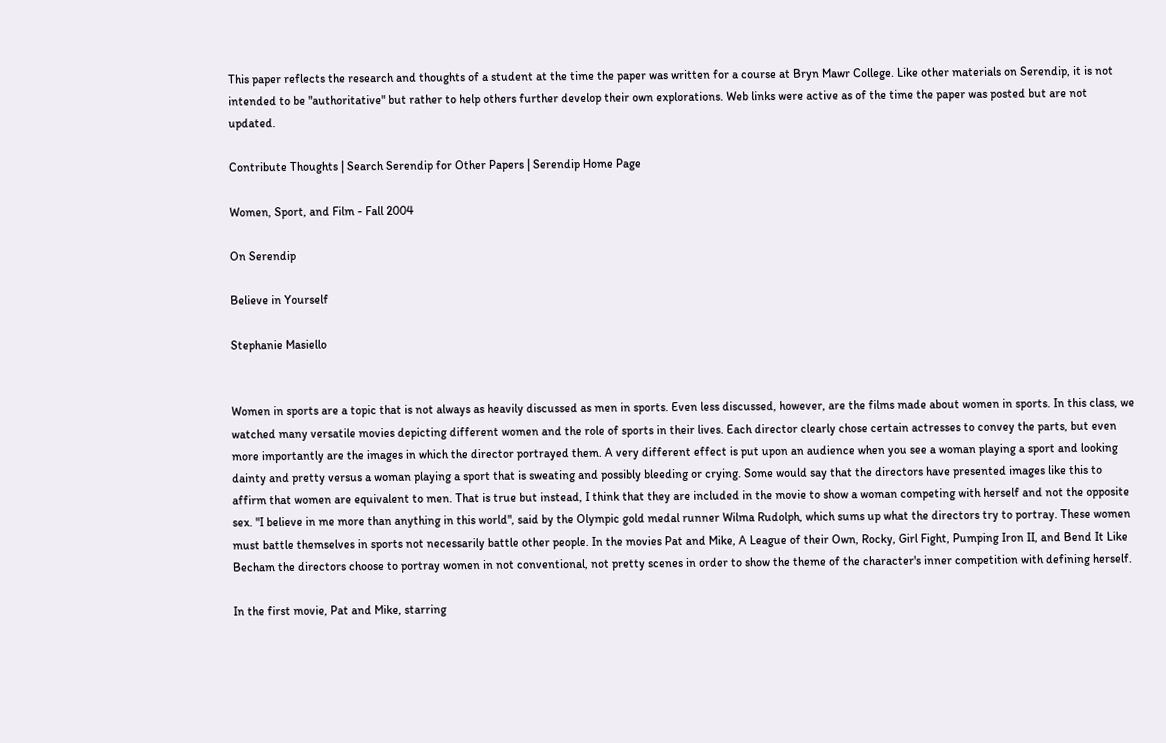This paper reflects the research and thoughts of a student at the time the paper was written for a course at Bryn Mawr College. Like other materials on Serendip, it is not intended to be "authoritative" but rather to help others further develop their own explorations. Web links were active as of the time the paper was posted but are not updated.

Contribute Thoughts | Search Serendip for Other Papers | Serendip Home Page

Women, Sport, and Film - Fall 2004

On Serendip

Believe in Yourself

Stephanie Masiello


Women in sports are a topic that is not always as heavily discussed as men in sports. Even less discussed, however, are the films made about women in sports. In this class, we watched many versatile movies depicting different women and the role of sports in their lives. Each director clearly chose certain actresses to convey the parts, but even more importantly are the images in which the director portrayed them. A very different effect is put upon an audience when you see a woman playing a sport and looking dainty and pretty versus a woman playing a sport that is sweating and possibly bleeding or crying. Some would say that the directors have presented images like this to affirm that women are equivalent to men. That is true but instead, I think that they are included in the movie to show a woman competing with herself and not the opposite sex. "I believe in me more than anything in this world", said by the Olympic gold medal runner Wilma Rudolph, which sums up what the directors try to portray. These women must battle themselves in sports not necessarily battle other people. In the movies Pat and Mike, A League of their Own, Rocky, Girl Fight, Pumping Iron II, and Bend It Like Becham the directors choose to portray women in not conventional, not pretty scenes in order to show the theme of the character's inner competition with defining herself.

In the first movie, Pat and Mike, starring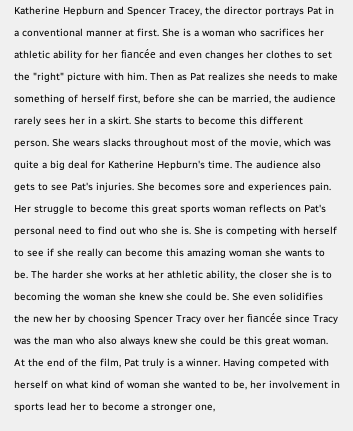Katherine Hepburn and Spencer Tracey, the director portrays Pat in a conventional manner at first. She is a woman who sacrifices her athletic ability for her fiancée and even changes her clothes to set the "right" picture with him. Then as Pat realizes she needs to make something of herself first, before she can be married, the audience rarely sees her in a skirt. She starts to become this different person. She wears slacks throughout most of the movie, which was quite a big deal for Katherine Hepburn's time. The audience also gets to see Pat's injuries. She becomes sore and experiences pain. Her struggle to become this great sports woman reflects on Pat's personal need to find out who she is. She is competing with herself to see if she really can become this amazing woman she wants to be. The harder she works at her athletic ability, the closer she is to becoming the woman she knew she could be. She even solidifies the new her by choosing Spencer Tracy over her fiancée since Tracy was the man who also always knew she could be this great woman. At the end of the film, Pat truly is a winner. Having competed with herself on what kind of woman she wanted to be, her involvement in sports lead her to become a stronger one,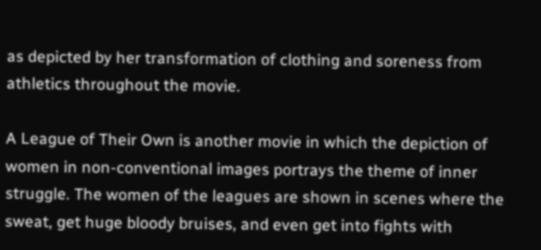as depicted by her transformation of clothing and soreness from athletics throughout the movie.

A League of Their Own is another movie in which the depiction of women in non-conventional images portrays the theme of inner struggle. The women of the leagues are shown in scenes where the sweat, get huge bloody bruises, and even get into fights with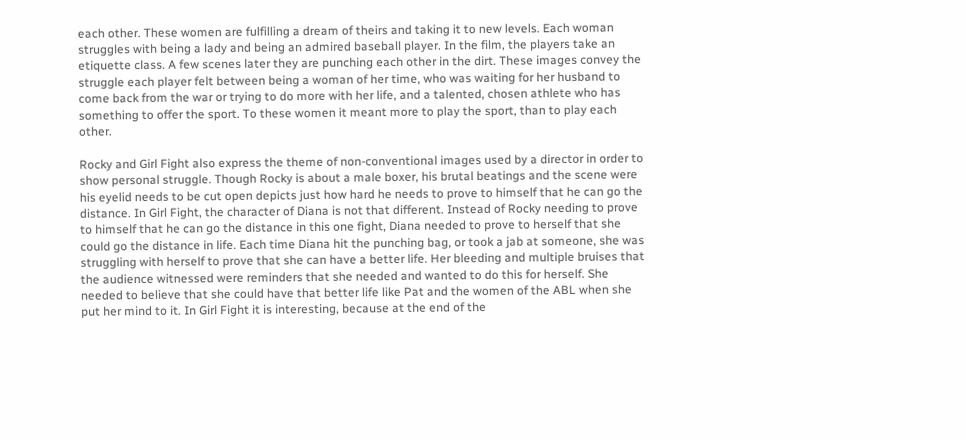each other. These women are fulfilling a dream of theirs and taking it to new levels. Each woman struggles with being a lady and being an admired baseball player. In the film, the players take an etiquette class. A few scenes later they are punching each other in the dirt. These images convey the struggle each player felt between being a woman of her time, who was waiting for her husband to come back from the war or trying to do more with her life, and a talented, chosen athlete who has something to offer the sport. To these women it meant more to play the sport, than to play each other.

Rocky and Girl Fight also express the theme of non-conventional images used by a director in order to show personal struggle. Though Rocky is about a male boxer, his brutal beatings and the scene were his eyelid needs to be cut open depicts just how hard he needs to prove to himself that he can go the distance. In Girl Fight, the character of Diana is not that different. Instead of Rocky needing to prove to himself that he can go the distance in this one fight, Diana needed to prove to herself that she could go the distance in life. Each time Diana hit the punching bag, or took a jab at someone, she was struggling with herself to prove that she can have a better life. Her bleeding and multiple bruises that the audience witnessed were reminders that she needed and wanted to do this for herself. She needed to believe that she could have that better life like Pat and the women of the ABL when she put her mind to it. In Girl Fight it is interesting, because at the end of the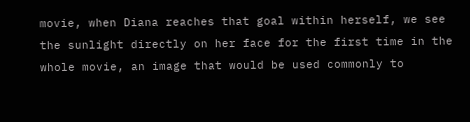movie, when Diana reaches that goal within herself, we see the sunlight directly on her face for the first time in the whole movie, an image that would be used commonly to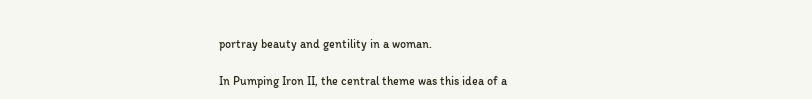portray beauty and gentility in a woman.

In Pumping Iron II, the central theme was this idea of a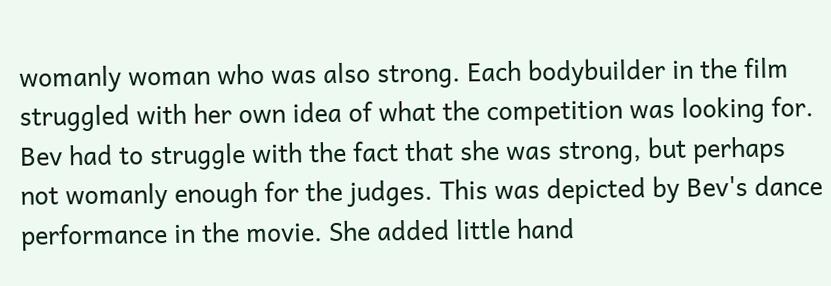womanly woman who was also strong. Each bodybuilder in the film struggled with her own idea of what the competition was looking for. Bev had to struggle with the fact that she was strong, but perhaps not womanly enough for the judges. This was depicted by Bev's dance performance in the movie. She added little hand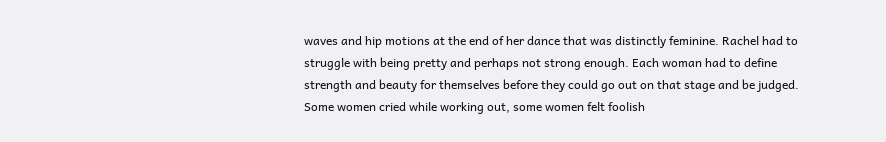waves and hip motions at the end of her dance that was distinctly feminine. Rachel had to struggle with being pretty and perhaps not strong enough. Each woman had to define strength and beauty for themselves before they could go out on that stage and be judged. Some women cried while working out, some women felt foolish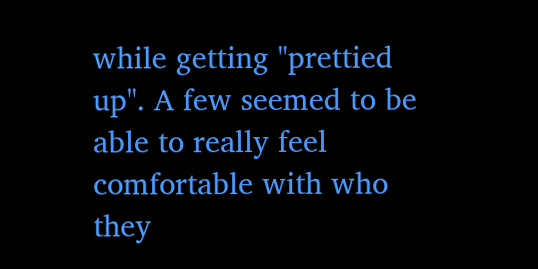while getting "prettied up". A few seemed to be able to really feel comfortable with who they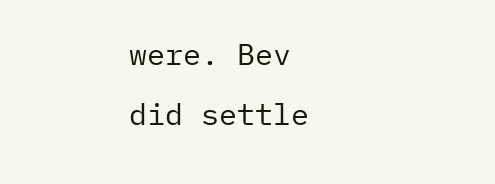were. Bev did settle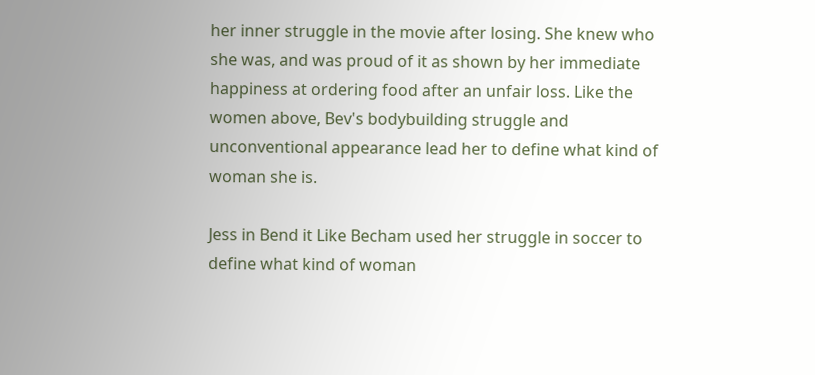her inner struggle in the movie after losing. She knew who she was, and was proud of it as shown by her immediate happiness at ordering food after an unfair loss. Like the women above, Bev's bodybuilding struggle and unconventional appearance lead her to define what kind of woman she is.

Jess in Bend it Like Becham used her struggle in soccer to define what kind of woman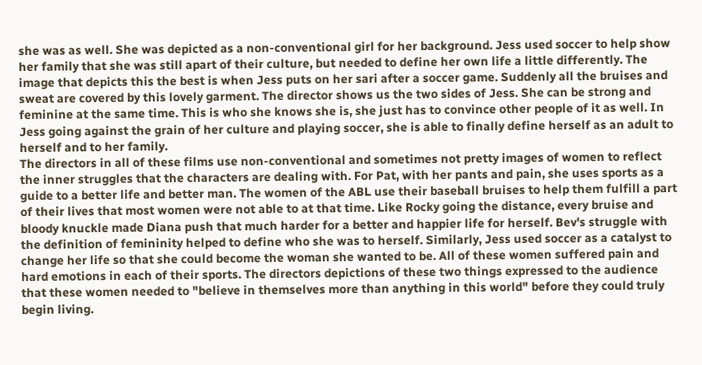she was as well. She was depicted as a non-conventional girl for her background. Jess used soccer to help show her family that she was still apart of their culture, but needed to define her own life a little differently. The image that depicts this the best is when Jess puts on her sari after a soccer game. Suddenly all the bruises and sweat are covered by this lovely garment. The director shows us the two sides of Jess. She can be strong and feminine at the same time. This is who she knows she is, she just has to convince other people of it as well. In Jess going against the grain of her culture and playing soccer, she is able to finally define herself as an adult to herself and to her family.
The directors in all of these films use non-conventional and sometimes not pretty images of women to reflect the inner struggles that the characters are dealing with. For Pat, with her pants and pain, she uses sports as a guide to a better life and better man. The women of the ABL use their baseball bruises to help them fulfill a part of their lives that most women were not able to at that time. Like Rocky going the distance, every bruise and bloody knuckle made Diana push that much harder for a better and happier life for herself. Bev's struggle with the definition of femininity helped to define who she was to herself. Similarly, Jess used soccer as a catalyst to change her life so that she could become the woman she wanted to be. All of these women suffered pain and hard emotions in each of their sports. The directors depictions of these two things expressed to the audience that these women needed to "believe in themselves more than anything in this world" before they could truly begin living.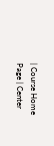| Course Home Page | Center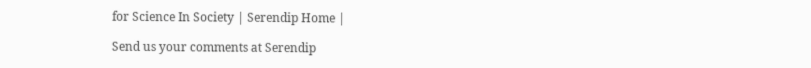for Science In Society | Serendip Home |

Send us your comments at Serendip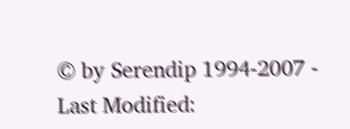© by Serendip 1994-2007 - Last Modified: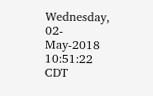Wednesday, 02-May-2018 10:51:22 CDT